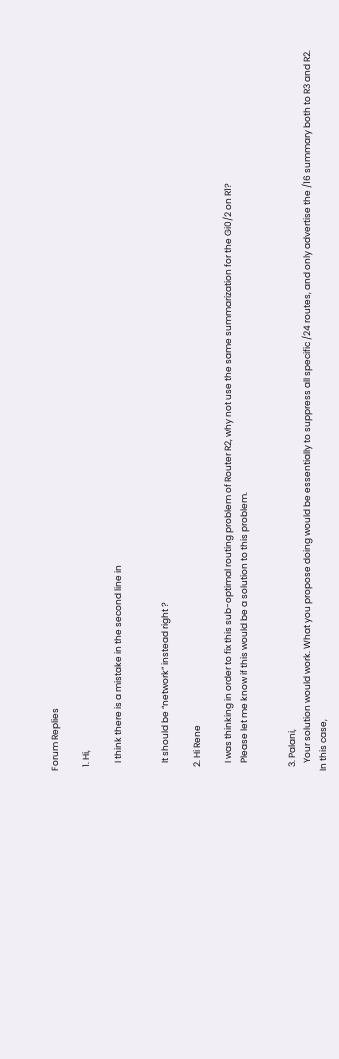Forum Replies

  1. Hi,

    I think there is a mistake in the second line in


    It should be “network” instead right ?

  2. Hi Rene

    I was thinking in order to fix this sub-optimal routing problem of Router R2, why not use the same summarization for the Gi0/2 on R1?
    Please let me know if this would be a solution to this problem.


  3. Palani,
    Your solution would work. What you propose doing would be essentially to suppress all specific /24 routes, and only advertise the /16 summary both to R3 and R2. In this case,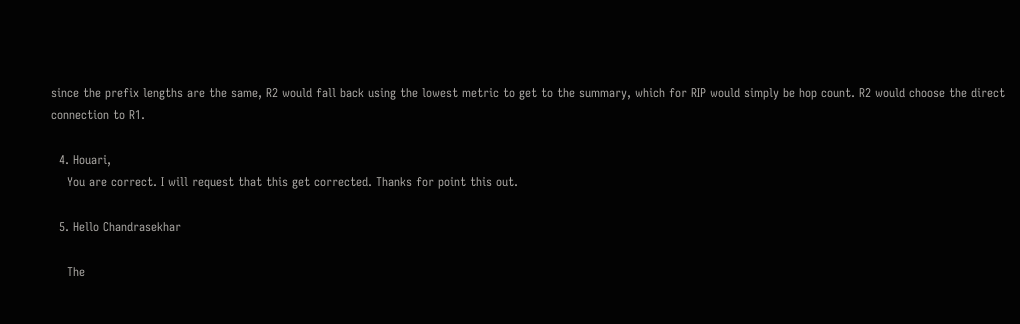since the prefix lengths are the same, R2 would fall back using the lowest metric to get to the summary, which for RIP would simply be hop count. R2 would choose the direct connection to R1.

  4. Houari,
    You are correct. I will request that this get corrected. Thanks for point this out.

  5. Hello Chandrasekhar

    The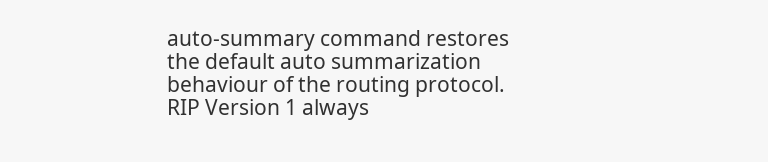auto-summary command restores the default auto summarization behaviour of the routing protocol. RIP Version 1 always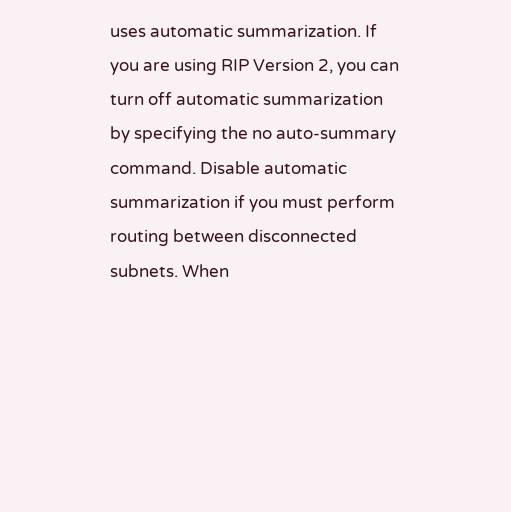uses automatic summarization. If you are using RIP Version 2, you can turn off automatic summarization by specifying the no auto-summary command. Disable automatic summarization if you must perform routing between disconnected subnets. When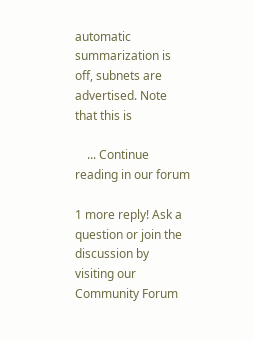automatic summarization is off, subnets are advertised. Note that this is

    ... Continue reading in our forum

1 more reply! Ask a question or join the discussion by visiting our Community Forum